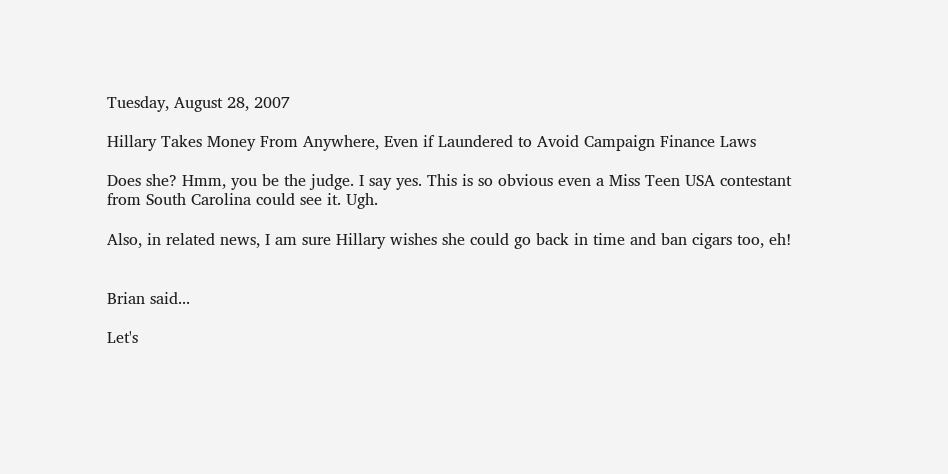Tuesday, August 28, 2007

Hillary Takes Money From Anywhere, Even if Laundered to Avoid Campaign Finance Laws

Does she? Hmm, you be the judge. I say yes. This is so obvious even a Miss Teen USA contestant from South Carolina could see it. Ugh.

Also, in related news, I am sure Hillary wishes she could go back in time and ban cigars too, eh!


Brian said...

Let's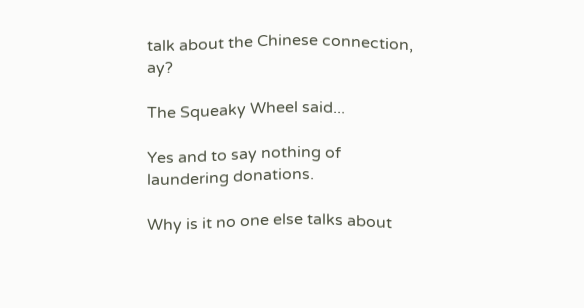talk about the Chinese connection, ay?

The Squeaky Wheel said...

Yes and to say nothing of laundering donations.

Why is it no one else talks about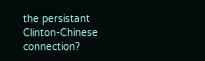the persistant Clinton-Chinese connection?